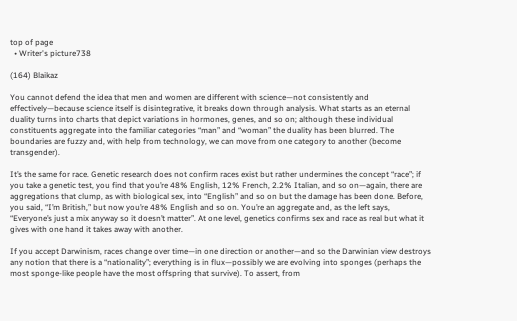top of page
  • Writer's picture738

(164) Blaikaz

You cannot defend the idea that men and women are different with science—not consistently and effectively—because science itself is disintegrative, it breaks down through analysis. What starts as an eternal duality turns into charts that depict variations in hormones, genes, and so on; although these individual constituents aggregate into the familiar categories “man” and “woman” the duality has been blurred. The boundaries are fuzzy and, with help from technology, we can move from one category to another (become transgender).

It’s the same for race. Genetic research does not confirm races exist but rather undermines the concept “race”; if you take a genetic test, you find that you’re 48% English, 12% French, 2.2% Italian, and so on—again, there are aggregations that clump, as with biological sex, into “English” and so on but the damage has been done. Before, you said, “I’m British,” but now you’re 48% English and so on. You’re an aggregate and, as the left says, “Everyone’s just a mix anyway so it doesn’t matter”. At one level, genetics confirms sex and race as real but what it gives with one hand it takes away with another.

If you accept Darwinism, races change over time—in one direction or another—and so the Darwinian view destroys any notion that there is a “nationality”; everything is in flux—possibly we are evolving into sponges (perhaps the most sponge-like people have the most offspring that survive). To assert, from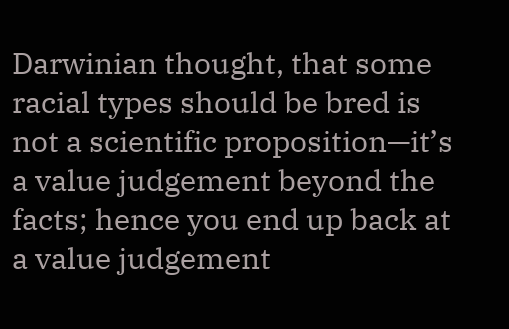Darwinian thought, that some racial types should be bred is not a scientific proposition—it’s a value judgement beyond the facts; hence you end up back at a value judgement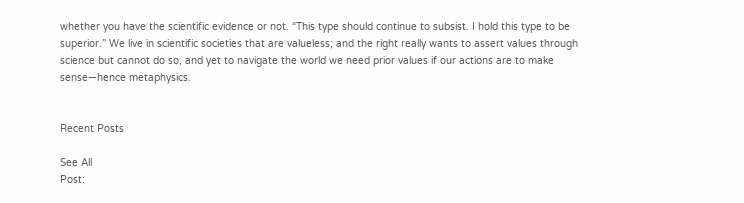whether you have the scientific evidence or not. “This type should continue to subsist. I hold this type to be superior.” We live in scientific societies that are valueless; and the right really wants to assert values through science but cannot do so, and yet to navigate the world we need prior values if our actions are to make sense—hence metaphysics.


Recent Posts

See All
Post: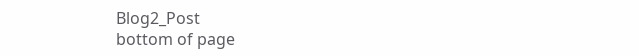Blog2_Post
bottom of page